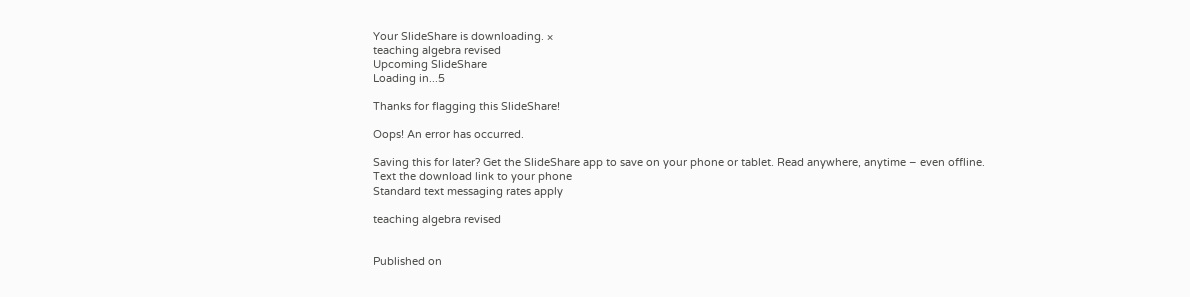Your SlideShare is downloading. ×
teaching algebra revised
Upcoming SlideShare
Loading in...5

Thanks for flagging this SlideShare!

Oops! An error has occurred.

Saving this for later? Get the SlideShare app to save on your phone or tablet. Read anywhere, anytime – even offline.
Text the download link to your phone
Standard text messaging rates apply

teaching algebra revised


Published on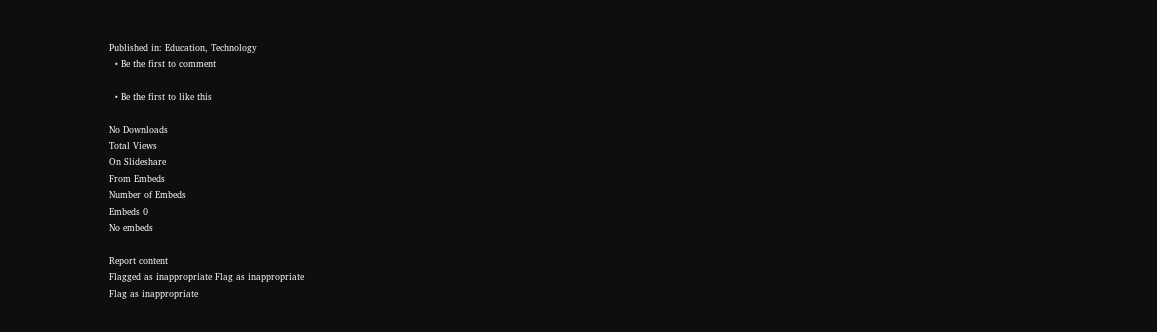Published in: Education, Technology
  • Be the first to comment

  • Be the first to like this

No Downloads
Total Views
On Slideshare
From Embeds
Number of Embeds
Embeds 0
No embeds

Report content
Flagged as inappropriate Flag as inappropriate
Flag as inappropriate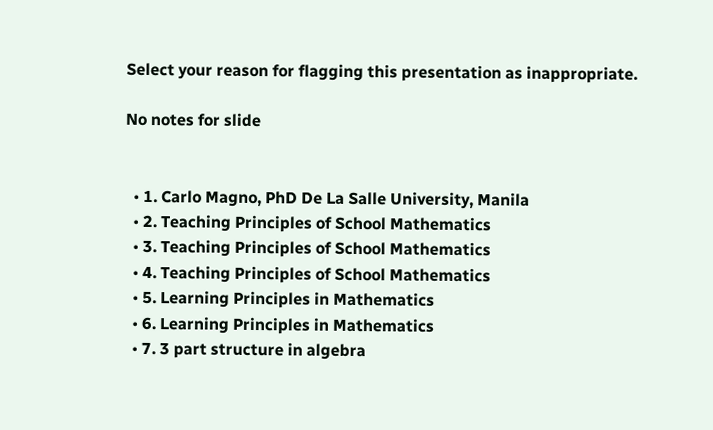Select your reason for flagging this presentation as inappropriate.

No notes for slide


  • 1. Carlo Magno, PhD De La Salle University, Manila
  • 2. Teaching Principles of School Mathematics
  • 3. Teaching Principles of School Mathematics
  • 4. Teaching Principles of School Mathematics
  • 5. Learning Principles in Mathematics
  • 6. Learning Principles in Mathematics
  • 7. 3 part structure in algebra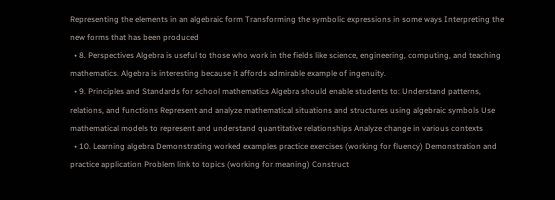Representing the elements in an algebraic form Transforming the symbolic expressions in some ways Interpreting the new forms that has been produced
  • 8. Perspectives Algebra is useful to those who work in the fields like science, engineering, computing, and teaching mathematics. Algebra is interesting because it affords admirable example of ingenuity.
  • 9. Principles and Standards for school mathematics Algebra should enable students to: Understand patterns, relations, and functions Represent and analyze mathematical situations and structures using algebraic symbols Use mathematical models to represent and understand quantitative relationships Analyze change in various contexts
  • 10. Learning algebra Demonstrating worked examples practice exercises (working for fluency) Demonstration and practice application Problem link to topics (working for meaning) Construct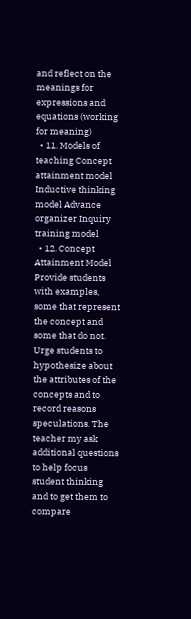and reflect on the meanings for expressions and equations (working for meaning)
  • 11. Models of teaching Concept attainment model Inductive thinking model Advance organizer Inquiry training model
  • 12. Concept Attainment Model Provide students with examples, some that represent the concept and some that do not. Urge students to hypothesize about the attributes of the concepts and to record reasons speculations. The teacher my ask additional questions to help focus student thinking and to get them to compare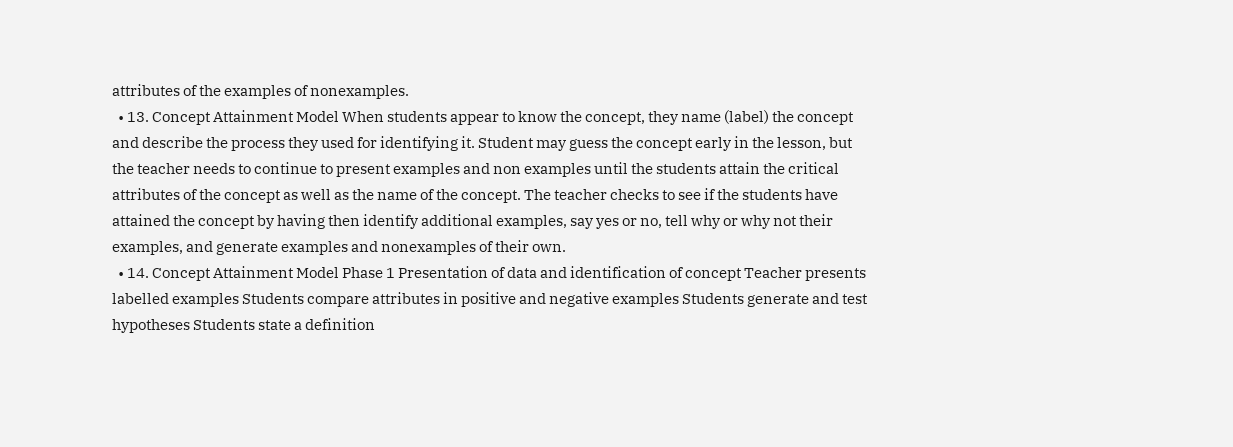attributes of the examples of nonexamples.
  • 13. Concept Attainment Model When students appear to know the concept, they name (label) the concept and describe the process they used for identifying it. Student may guess the concept early in the lesson, but the teacher needs to continue to present examples and non examples until the students attain the critical attributes of the concept as well as the name of the concept. The teacher checks to see if the students have attained the concept by having then identify additional examples, say yes or no, tell why or why not their examples, and generate examples and nonexamples of their own.
  • 14. Concept Attainment Model Phase 1 Presentation of data and identification of concept Teacher presents labelled examples Students compare attributes in positive and negative examples Students generate and test hypotheses Students state a definition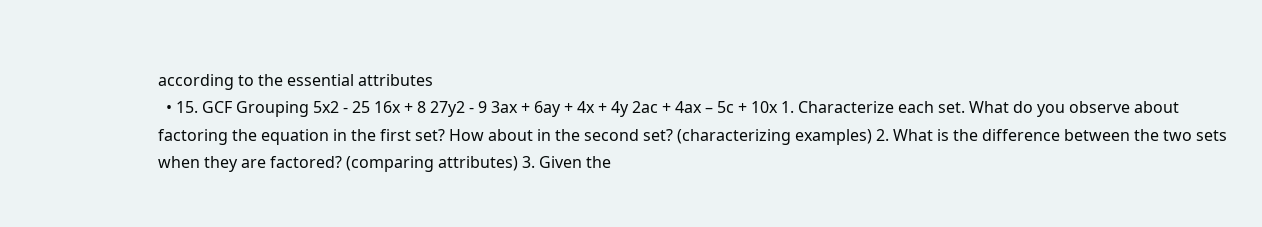according to the essential attributes
  • 15. GCF Grouping 5x2 - 25 16x + 8 27y2 - 9 3ax + 6ay + 4x + 4y 2ac + 4ax – 5c + 10x 1. Characterize each set. What do you observe about factoring the equation in the first set? How about in the second set? (characterizing examples) 2. What is the difference between the two sets when they are factored? (comparing attributes) 3. Given the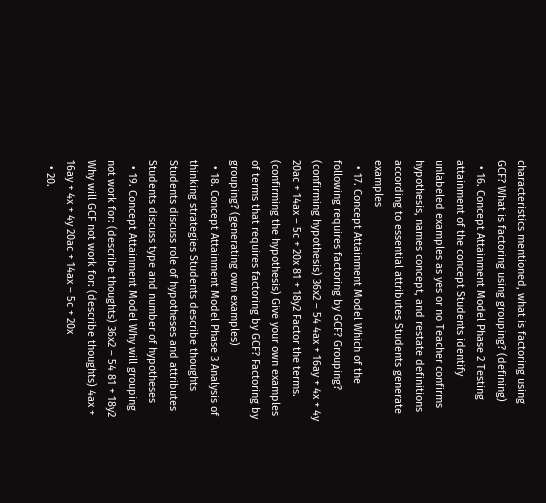characteristics mentioned, what is factoring using GCF? What is factoring using grouping? (defining)
  • 16. Concept Attainment Model Phase 2 Testing attainment of the concept Students identify unlabeled examples as yes or no Teacher confirms hypothesis, names concept, and restate definitions according to essential attributes Students generate examples
  • 17. Concept Attainment Model Which of the following requires factoring by GCF? Grouping? (confirming hypothesis) 36x2 – 54 4ax + 16ay + 4x + 4y 20ac + 14ax – 5c + 20x 81 + 18y2 Factor the terms. (confirming the hypothesis) Give your own examples of terms that requires factoring by GCF? Factoring by grouping? (generating own examples)
  • 18. Concept Attainment Model Phase 3 Analysis of thinking strategies Students describe thoughts Students discuss role of hypotheses and attributes Students discuss type and number of hypotheses
  • 19. Concept Attainment Model Why will grouping not work for: (describe thoughts) 36x2 – 54 81 + 18y2 Why will GCF not work for: (describe thoughts) 4ax + 16ay + 4x + 4y 20ac + 14ax – 5c + 20x
  • 20.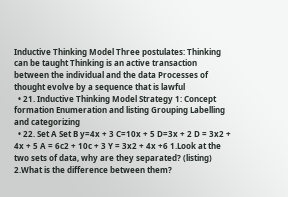Inductive Thinking Model Three postulates: Thinking can be taught Thinking is an active transaction between the individual and the data Processes of thought evolve by a sequence that is lawful
  • 21. Inductive Thinking Model Strategy 1: Concept formation Enumeration and listing Grouping Labelling and categorizing
  • 22. Set A Set B y=4x + 3 C=10x + 5 D=3x + 2 D = 3x2 + 4x + 5 A = 6c2 + 10c + 3 Y = 3x2 + 4x +6 1.Look at the two sets of data, why are they separated? (listing) 2.What is the difference between them?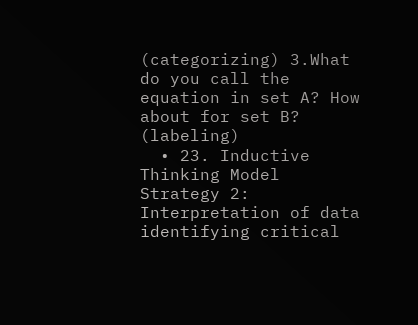(categorizing) 3.What do you call the equation in set A? How about for set B? (labeling)
  • 23. Inductive Thinking Model Strategy 2: Interpretation of data identifying critical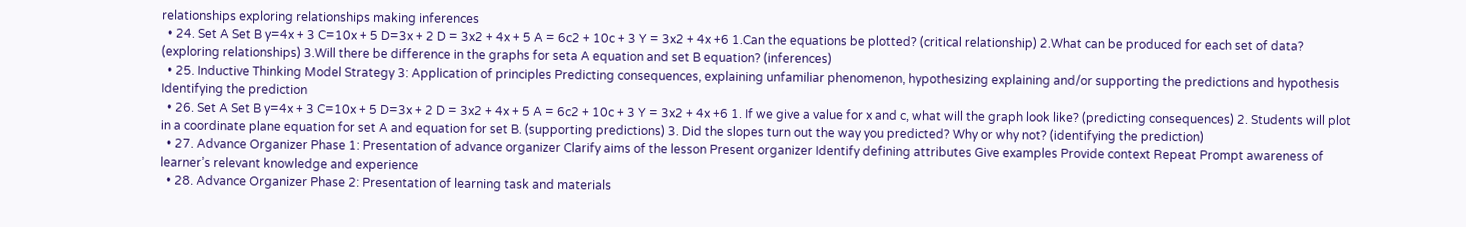relationships exploring relationships making inferences
  • 24. Set A Set B y=4x + 3 C=10x + 5 D=3x + 2 D = 3x2 + 4x + 5 A = 6c2 + 10c + 3 Y = 3x2 + 4x +6 1.Can the equations be plotted? (critical relationship) 2.What can be produced for each set of data? (exploring relationships) 3.Will there be difference in the graphs for seta A equation and set B equation? (inferences)
  • 25. Inductive Thinking Model Strategy 3: Application of principles Predicting consequences, explaining unfamiliar phenomenon, hypothesizing explaining and/or supporting the predictions and hypothesis Identifying the prediction
  • 26. Set A Set B y=4x + 3 C=10x + 5 D=3x + 2 D = 3x2 + 4x + 5 A = 6c2 + 10c + 3 Y = 3x2 + 4x +6 1. If we give a value for x and c, what will the graph look like? (predicting consequences) 2. Students will plot in a coordinate plane equation for set A and equation for set B. (supporting predictions) 3. Did the slopes turn out the way you predicted? Why or why not? (identifying the prediction)
  • 27. Advance Organizer Phase 1: Presentation of advance organizer Clarify aims of the lesson Present organizer Identify defining attributes Give examples Provide context Repeat Prompt awareness of learner’s relevant knowledge and experience
  • 28. Advance Organizer Phase 2: Presentation of learning task and materials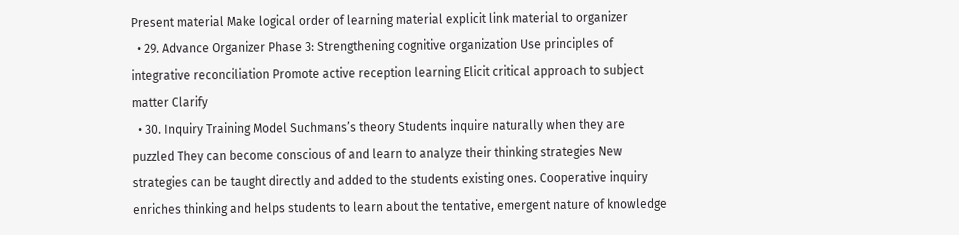Present material Make logical order of learning material explicit link material to organizer
  • 29. Advance Organizer Phase 3: Strengthening cognitive organization Use principles of integrative reconciliation Promote active reception learning Elicit critical approach to subject matter Clarify
  • 30. Inquiry Training Model Suchmans’s theory Students inquire naturally when they are puzzled They can become conscious of and learn to analyze their thinking strategies New strategies can be taught directly and added to the students existing ones. Cooperative inquiry enriches thinking and helps students to learn about the tentative, emergent nature of knowledge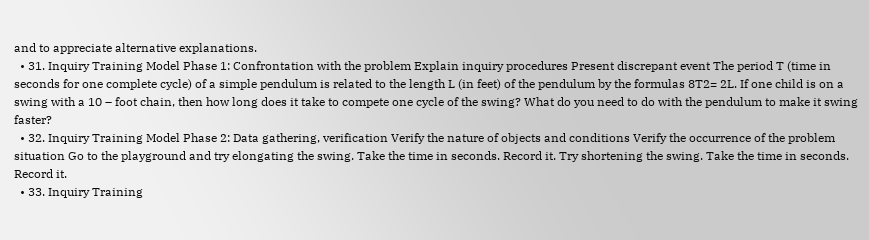and to appreciate alternative explanations.
  • 31. Inquiry Training Model Phase 1: Confrontation with the problem Explain inquiry procedures Present discrepant event The period T (time in seconds for one complete cycle) of a simple pendulum is related to the length L (in feet) of the pendulum by the formulas 8T2= 2L. If one child is on a swing with a 10 – foot chain, then how long does it take to compete one cycle of the swing? What do you need to do with the pendulum to make it swing faster?
  • 32. Inquiry Training Model Phase 2: Data gathering, verification Verify the nature of objects and conditions Verify the occurrence of the problem situation Go to the playground and try elongating the swing. Take the time in seconds. Record it. Try shortening the swing. Take the time in seconds. Record it.
  • 33. Inquiry Training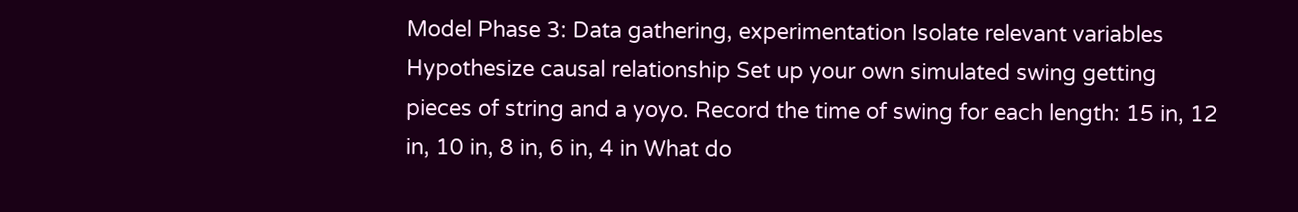Model Phase 3: Data gathering, experimentation Isolate relevant variables Hypothesize causal relationship Set up your own simulated swing getting pieces of string and a yoyo. Record the time of swing for each length: 15 in, 12 in, 10 in, 8 in, 6 in, 4 in What do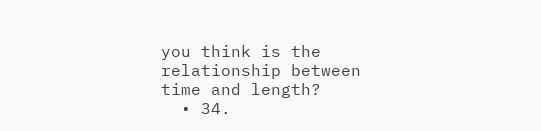you think is the relationship between time and length?
  • 34.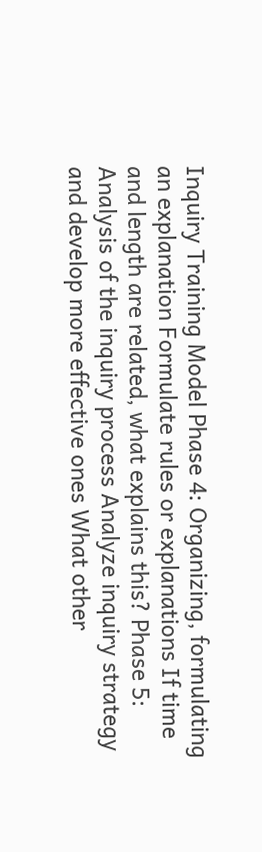Inquiry Training Model Phase 4: Organizing, formulating an explanation Formulate rules or explanations If time and length are related, what explains this? Phase 5: Analysis of the inquiry process Analyze inquiry strategy and develop more effective ones What other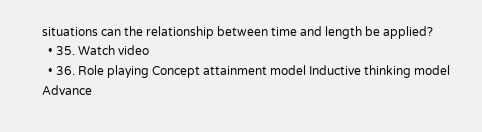situations can the relationship between time and length be applied?
  • 35. Watch video
  • 36. Role playing Concept attainment model Inductive thinking model Advance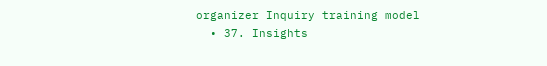organizer Inquiry training model
  • 37. Insights